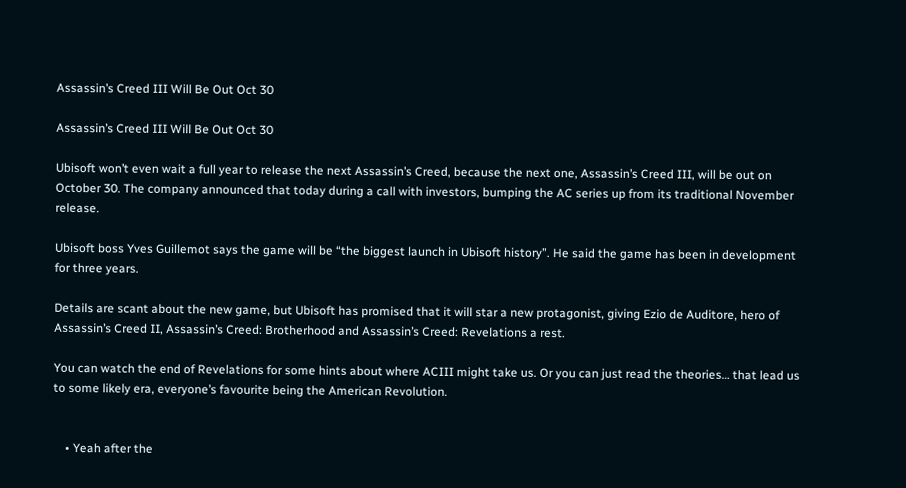Assassin’s Creed III Will Be Out Oct 30

Assassin’s Creed III Will Be Out Oct 30

Ubisoft won’t even wait a full year to release the next Assassin’s Creed, because the next one, Assassin’s Creed III, will be out on October 30. The company announced that today during a call with investors, bumping the AC series up from its traditional November release.

Ubisoft boss Yves Guillemot says the game will be “the biggest launch in Ubisoft history”. He said the game has been in development for three years.

Details are scant about the new game, but Ubisoft has promised that it will star a new protagonist, giving Ezio de Auditore, hero of Assassin’s Creed II, Assassin’s Creed: Brotherhood and Assassin’s Creed: Revelations a rest.

You can watch the end of Revelations for some hints about where ACIII might take us. Or you can just read the theories… that lead us to some likely era, everyone’s favourite being the American Revolution.


    • Yeah after the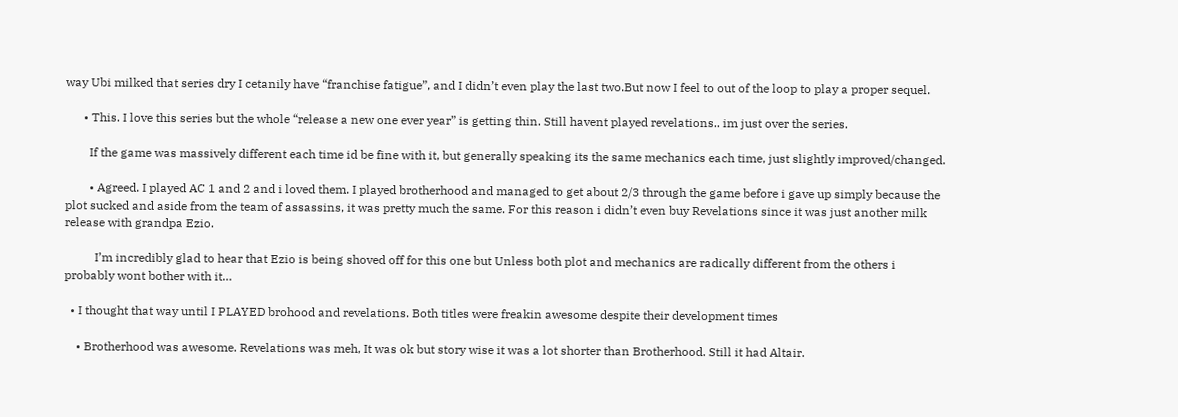way Ubi milked that series dry I cetanily have “franchise fatigue”, and I didn’t even play the last two.But now I feel to out of the loop to play a proper sequel.

      • This. I love this series but the whole “release a new one ever year” is getting thin. Still havent played revelations.. im just over the series.

        If the game was massively different each time id be fine with it, but generally speaking its the same mechanics each time, just slightly improved/changed.

        • Agreed. I played AC 1 and 2 and i loved them. I played brotherhood and managed to get about 2/3 through the game before i gave up simply because the plot sucked and aside from the team of assassins, it was pretty much the same. For this reason i didn’t even buy Revelations since it was just another milk release with grandpa Ezio.

          I’m incredibly glad to hear that Ezio is being shoved off for this one but Unless both plot and mechanics are radically different from the others i probably wont bother with it…

  • I thought that way until I PLAYED brohood and revelations. Both titles were freakin awesome despite their development times

    • Brotherhood was awesome. Revelations was meh, It was ok but story wise it was a lot shorter than Brotherhood. Still it had Altair.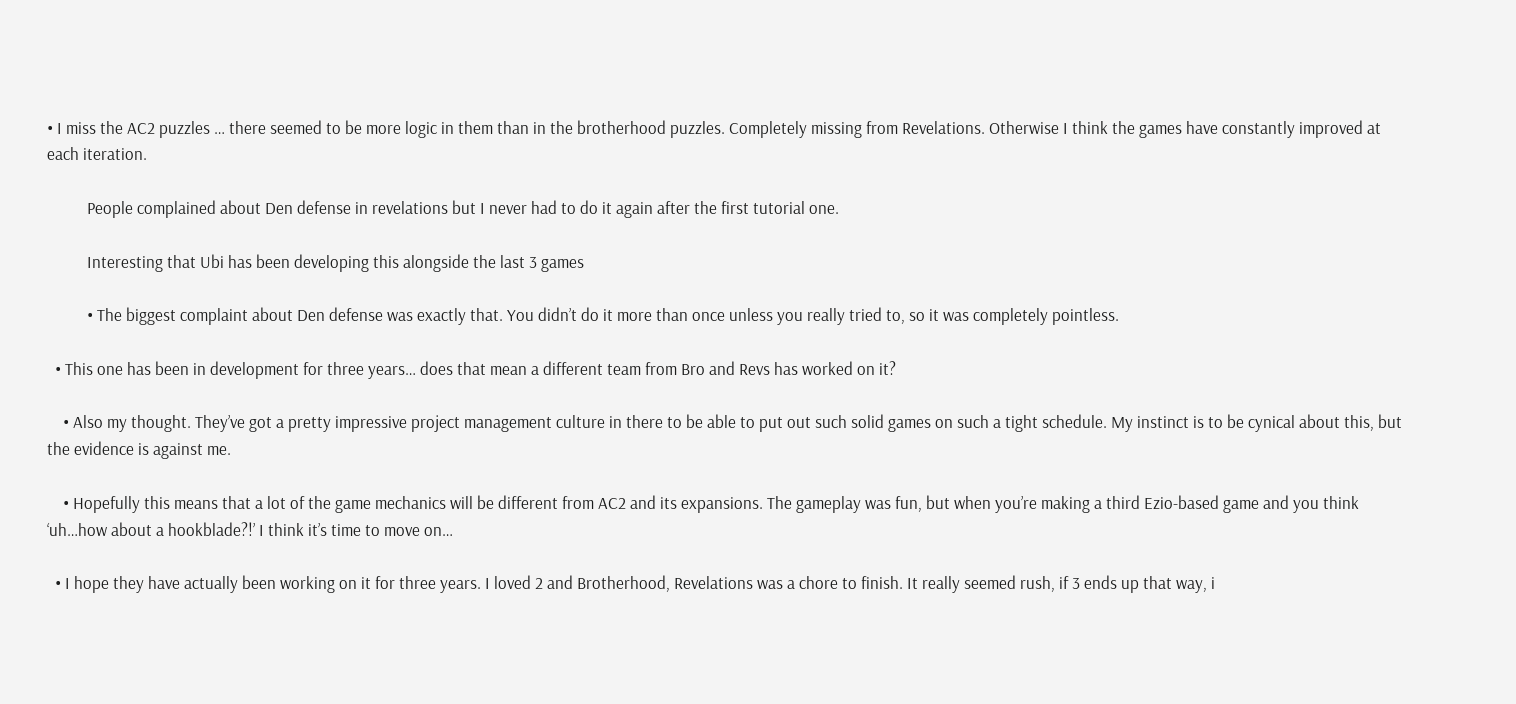• I miss the AC2 puzzles … there seemed to be more logic in them than in the brotherhood puzzles. Completely missing from Revelations. Otherwise I think the games have constantly improved at each iteration.

          People complained about Den defense in revelations but I never had to do it again after the first tutorial one.

          Interesting that Ubi has been developing this alongside the last 3 games

          • The biggest complaint about Den defense was exactly that. You didn’t do it more than once unless you really tried to, so it was completely pointless.

  • This one has been in development for three years… does that mean a different team from Bro and Revs has worked on it?

    • Also my thought. They’ve got a pretty impressive project management culture in there to be able to put out such solid games on such a tight schedule. My instinct is to be cynical about this, but the evidence is against me.

    • Hopefully this means that a lot of the game mechanics will be different from AC2 and its expansions. The gameplay was fun, but when you’re making a third Ezio-based game and you think ‘uh…how about a hookblade?!’ I think it’s time to move on…

  • I hope they have actually been working on it for three years. I loved 2 and Brotherhood, Revelations was a chore to finish. It really seemed rush, if 3 ends up that way, i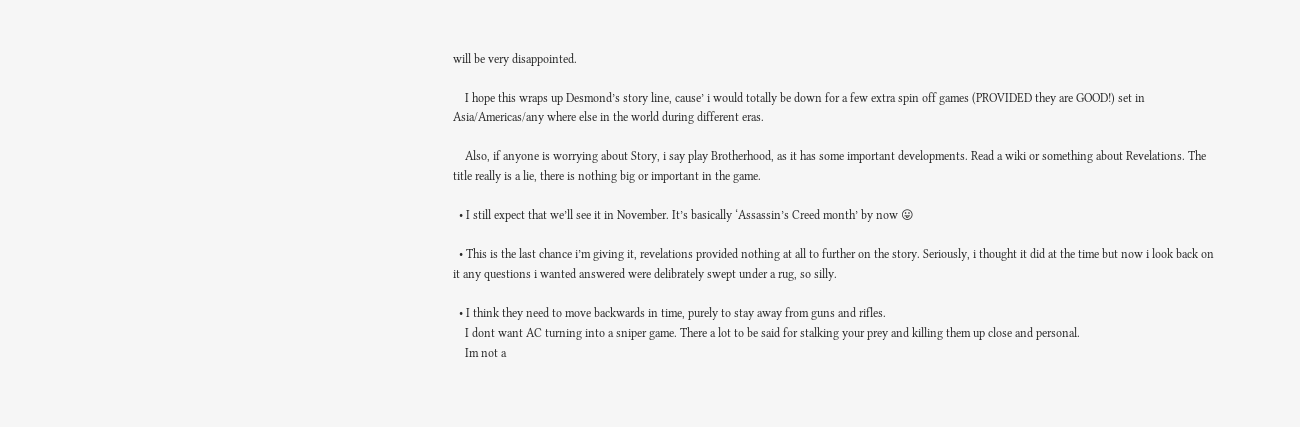will be very disappointed.

    I hope this wraps up Desmond’s story line, cause’ i would totally be down for a few extra spin off games (PROVIDED they are GOOD!) set in Asia/Americas/any where else in the world during different eras.

    Also, if anyone is worrying about Story, i say play Brotherhood, as it has some important developments. Read a wiki or something about Revelations. The title really is a lie, there is nothing big or important in the game.

  • I still expect that we’ll see it in November. It’s basically ‘Assassin’s Creed month’ by now 😛

  • This is the last chance i’m giving it, revelations provided nothing at all to further on the story. Seriously, i thought it did at the time but now i look back on it any questions i wanted answered were delibrately swept under a rug, so silly.

  • I think they need to move backwards in time, purely to stay away from guns and rifles.
    I dont want AC turning into a sniper game. There a lot to be said for stalking your prey and killing them up close and personal.
    Im not a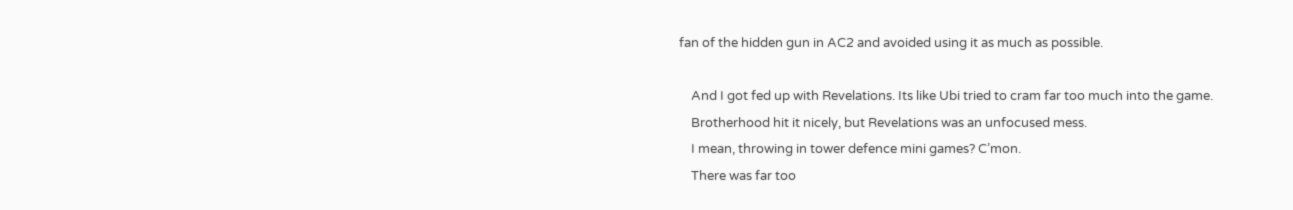fan of the hidden gun in AC2 and avoided using it as much as possible.

    And I got fed up with Revelations. Its like Ubi tried to cram far too much into the game.
    Brotherhood hit it nicely, but Revelations was an unfocused mess.
    I mean, throwing in tower defence mini games? C’mon.
    There was far too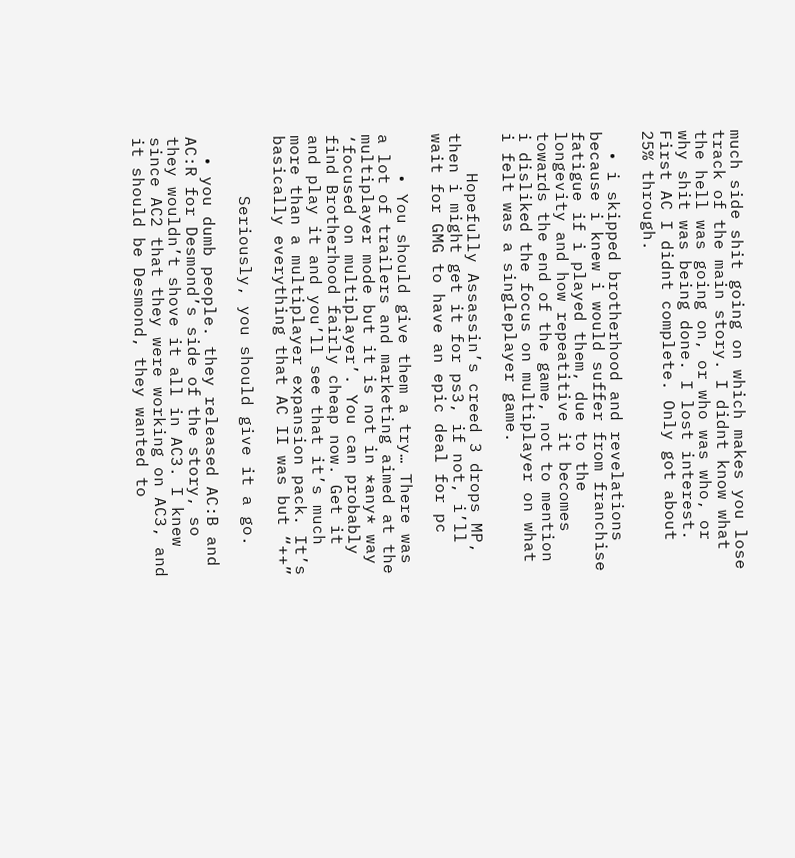much side shit going on which makes you lose track of the main story. I didnt know what the hell was going on, or who was who, or why shit was being done. I lost interest. First AC I didnt complete. Only got about 25% through.

  • i skipped brotherhood and revelations because i knew i would suffer from franchise fatigue if i played them, due to the longevity and how repeatitive it becomes towards the end of the game, not to mention i disliked the focus on multiplayer on what i felt was a singleplayer game.

    Hopefully Assassin’s creed 3 drops MP, then i might get it for ps3, if not, i’ll wait for GMG to have an epic deal for pc

    • You should give them a try… There was a lot of trailers and marketing aimed at the multiplayer mode but it is not in *any* way ‘focused on multiplayer’. You can probably find Brotherhood fairly cheap now. Get it and play it and you’ll see that it’s much more than a multiplayer expansion pack. It’s basically everything that AC II was but “++”

      Seriously, you should give it a go.

  • you dumb people. they released AC:B and AC:R for Desmond’s side of the story, so they wouldn’t shove it all in AC3. I knew since AC2 that they were working on AC3, and it should be Desmond, they wanted to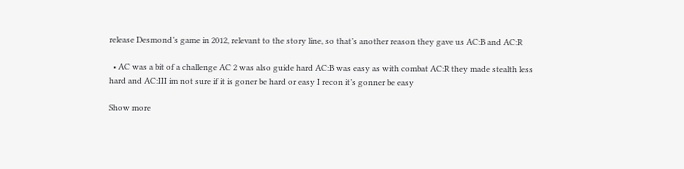release Desmond’s game in 2012, relevant to the story line, so that’s another reason they gave us AC:B and AC:R

  • AC was a bit of a challenge AC 2 was also guide hard AC:B was easy as with combat AC:R they made stealth less hard and AC:III im not sure if it is goner be hard or easy I recon it’s gonner be easy

Show more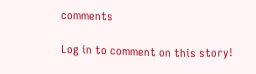comments

Log in to comment on this story!